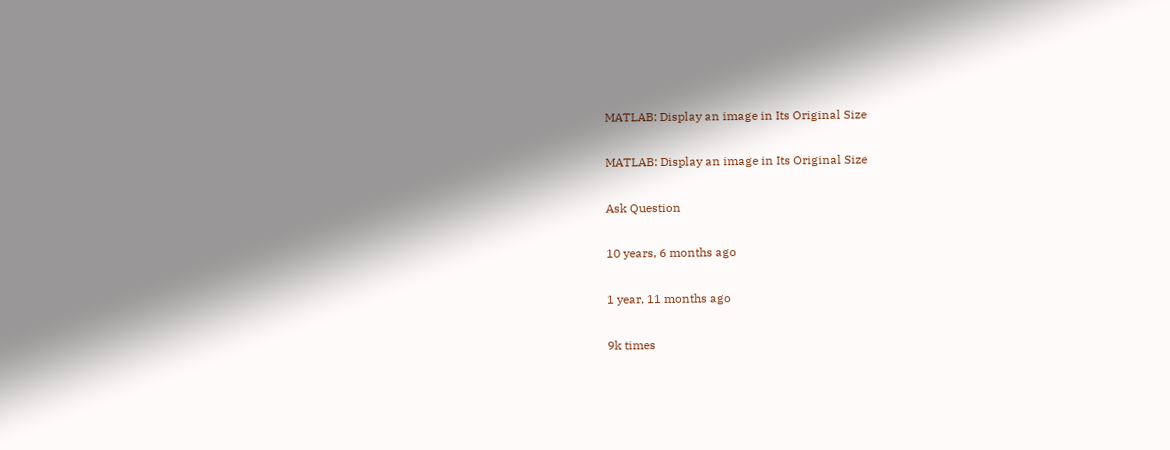MATLAB: Display an image in Its Original Size

MATLAB: Display an image in Its Original Size

Ask Question

10 years, 6 months ago

1 year, 11 months ago

9k times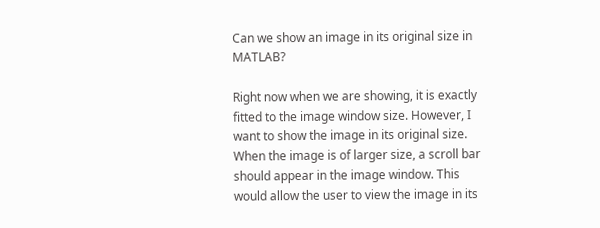Can we show an image in its original size in MATLAB?

Right now when we are showing, it is exactly fitted to the image window size. However, I want to show the image in its original size. When the image is of larger size, a scroll bar should appear in the image window. This would allow the user to view the image in its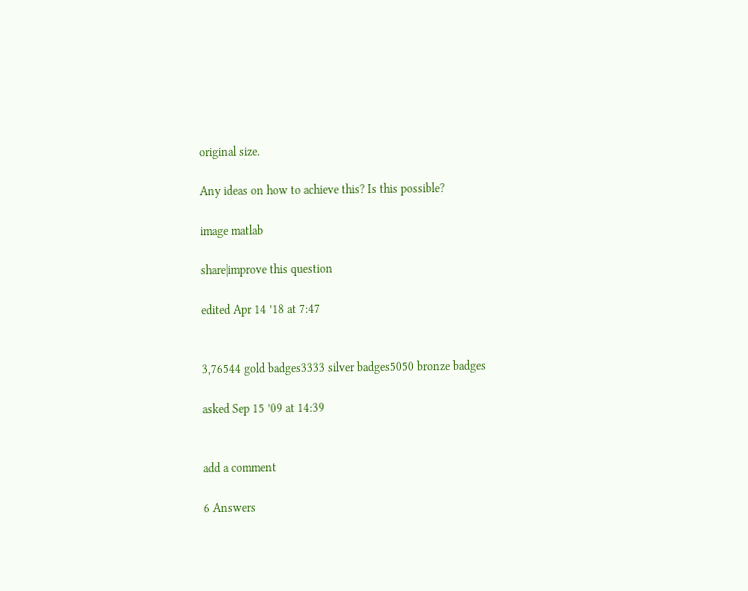original size.

Any ideas on how to achieve this? Is this possible?

image matlab

share|improve this question

edited Apr 14 ’18 at 7:47


3,76544 gold badges3333 silver badges5050 bronze badges

asked Sep 15 ’09 at 14:39


add a comment

6 Answers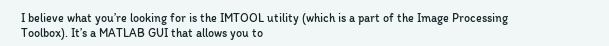I believe what you’re looking for is the IMTOOL utility (which is a part of the Image Processing Toolbox). It’s a MATLAB GUI that allows you to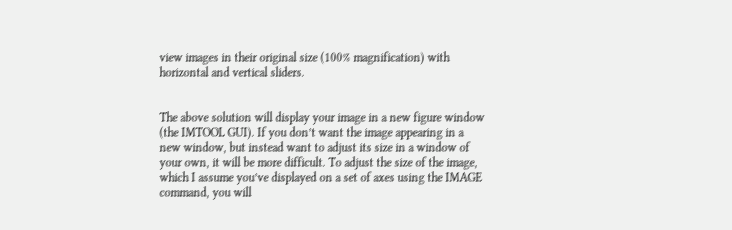view images in their original size (100% magnification) with horizontal and vertical sliders.


The above solution will display your image in a new figure window (the IMTOOL GUI). If you don’t want the image appearing in a new window, but instead want to adjust its size in a window of your own, it will be more difficult. To adjust the size of the image, which I assume you’ve displayed on a set of axes using the IMAGE command, you will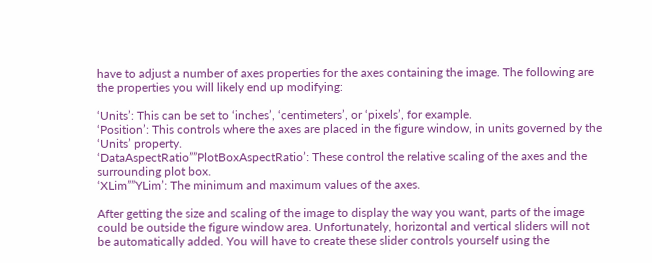have to adjust a number of axes properties for the axes containing the image. The following are the properties you will likely end up modifying:

‘Units’: This can be set to ‘inches’, ‘centimeters’, or ‘pixels’, for example.
‘Position’: This controls where the axes are placed in the figure window, in units governed by the ‘Units’ property.
‘DataAspectRatio””PlotBoxAspectRatio’: These control the relative scaling of the axes and the surrounding plot box.
‘XLim””YLim’: The minimum and maximum values of the axes.

After getting the size and scaling of the image to display the way you want, parts of the image could be outside the figure window area. Unfortunately, horizontal and vertical sliders will not be automatically added. You will have to create these slider controls yourself using the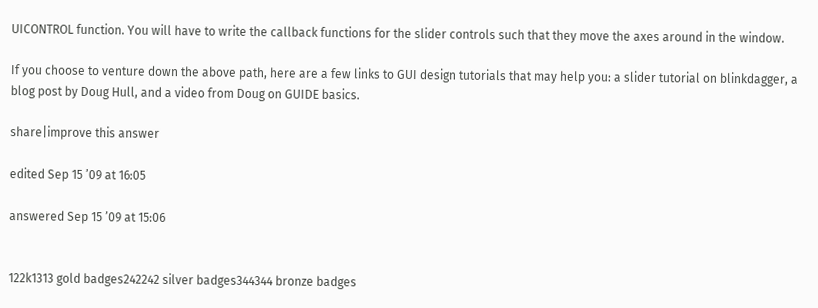UICONTROL function. You will have to write the callback functions for the slider controls such that they move the axes around in the window.

If you choose to venture down the above path, here are a few links to GUI design tutorials that may help you: a slider tutorial on blinkdagger, a blog post by Doug Hull, and a video from Doug on GUIDE basics.

share|improve this answer

edited Sep 15 ’09 at 16:05

answered Sep 15 ’09 at 15:06


122k1313 gold badges242242 silver badges344344 bronze badges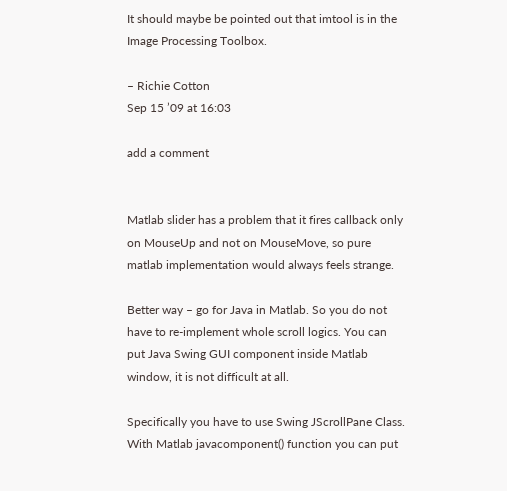It should maybe be pointed out that imtool is in the Image Processing Toolbox.

– Richie Cotton
Sep 15 ’09 at 16:03

add a comment


Matlab slider has a problem that it fires callback only on MouseUp and not on MouseMove, so pure matlab implementation would always feels strange.

Better way – go for Java in Matlab. So you do not have to re-implement whole scroll logics. You can put Java Swing GUI component inside Matlab window, it is not difficult at all.

Specifically you have to use Swing JScrollPane Class. With Matlab javacomponent() function you can put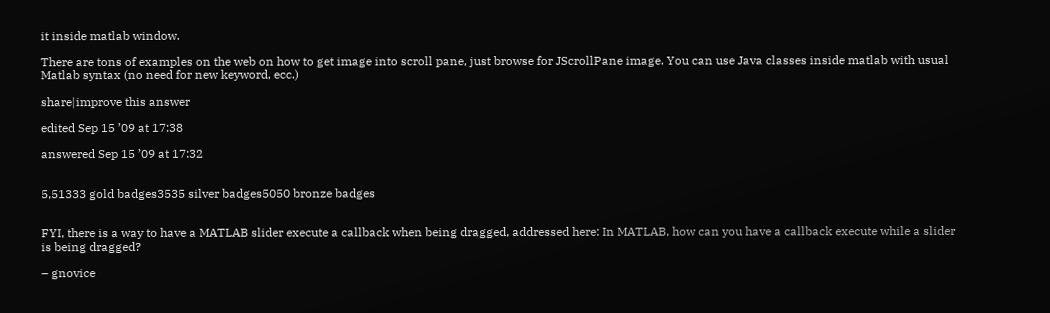it inside matlab window.

There are tons of examples on the web on how to get image into scroll pane, just browse for JScrollPane image. You can use Java classes inside matlab with usual Matlab syntax (no need for new keyword, ecc.)

share|improve this answer

edited Sep 15 ’09 at 17:38

answered Sep 15 ’09 at 17:32


5,51333 gold badges3535 silver badges5050 bronze badges


FYI, there is a way to have a MATLAB slider execute a callback when being dragged, addressed here: In MATLAB, how can you have a callback execute while a slider is being dragged?

– gnovice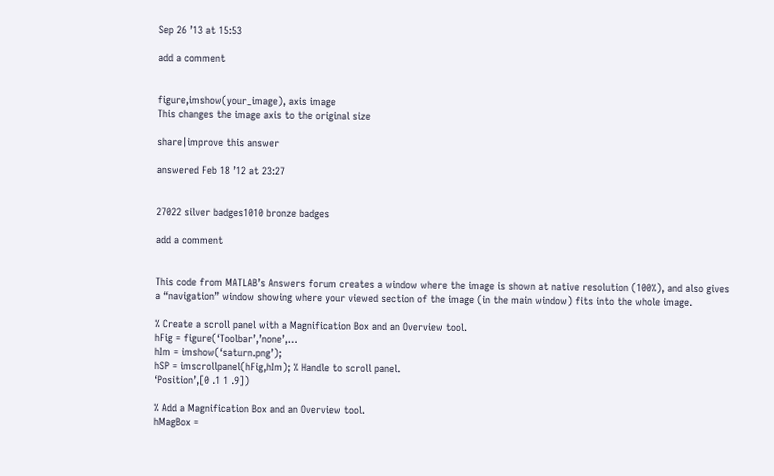Sep 26 ’13 at 15:53

add a comment


figure,imshow(your_image), axis image
This changes the image axis to the original size

share|improve this answer

answered Feb 18 ’12 at 23:27


27022 silver badges1010 bronze badges

add a comment


This code from MATLAB’s Answers forum creates a window where the image is shown at native resolution (100%), and also gives a “navigation” window showing where your viewed section of the image (in the main window) fits into the whole image.

% Create a scroll panel with a Magnification Box and an Overview tool.
hFig = figure(‘Toolbar’,’none’,…
hIm = imshow(‘saturn.png’);
hSP = imscrollpanel(hFig,hIm); % Handle to scroll panel.
‘Position’,[0 .1 1 .9])

% Add a Magnification Box and an Overview tool.
hMagBox =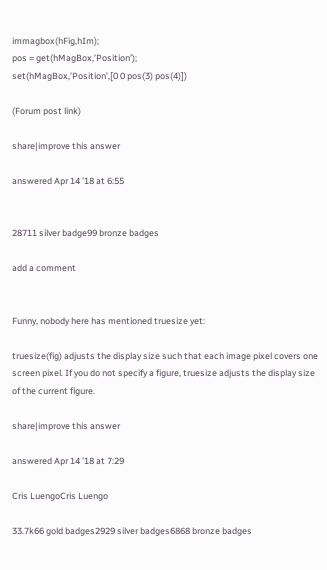immagbox(hFig,hIm);
pos = get(hMagBox,’Position’);
set(hMagBox,’Position’,[0 0 pos(3) pos(4)])

(Forum post link)

share|improve this answer

answered Apr 14 ’18 at 6:55


28711 silver badge99 bronze badges

add a comment


Funny, nobody here has mentioned truesize yet:

truesize(fig) adjusts the display size such that each image pixel covers one screen pixel. If you do not specify a figure, truesize adjusts the display size of the current figure.

share|improve this answer

answered Apr 14 ’18 at 7:29

Cris LuengoCris Luengo

33.7k66 gold badges2929 silver badges6868 bronze badges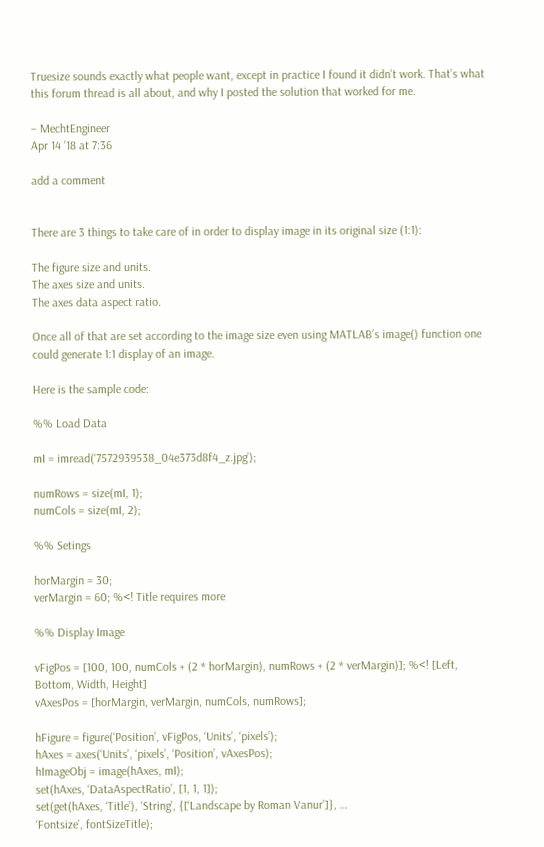Truesize sounds exactly what people want, except in practice I found it didn’t work. That’s what this forum thread is all about, and why I posted the solution that worked for me.

– MechtEngineer
Apr 14 ’18 at 7:36

add a comment


There are 3 things to take care of in order to display image in its original size (1:1):

The figure size and units.
The axes size and units.
The axes data aspect ratio.

Once all of that are set according to the image size even using MATLAB’s image() function one could generate 1:1 display of an image.

Here is the sample code:

%% Load Data

mI = imread(‘7572939538_04e373d8f4_z.jpg’);

numRows = size(mI, 1);
numCols = size(mI, 2);

%% Setings

horMargin = 30;
verMargin = 60; %<! Title requires more

%% Display Image

vFigPos = [100, 100, numCols + (2 * horMargin), numRows + (2 * verMargin)]; %<! [Left, Bottom, Width, Height]
vAxesPos = [horMargin, verMargin, numCols, numRows];

hFigure = figure(‘Position’, vFigPos, ‘Units’, ‘pixels’);
hAxes = axes(‘Units’, ‘pixels’, ‘Position’, vAxesPos);
hImageObj = image(hAxes, mI);
set(hAxes, ‘DataAspectRatio’, [1, 1, 1]);
set(get(hAxes, ‘Title’), ‘String’, {[‘Landscape by Roman Vanur’]}, …
‘Fontsize’, fontSizeTitle);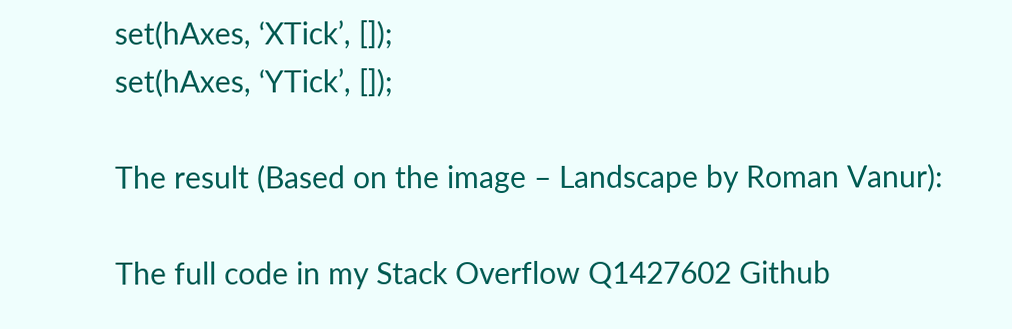set(hAxes, ‘XTick’, []);
set(hAxes, ‘YTick’, []);

The result (Based on the image – Landscape by Roman Vanur):

The full code in my Stack Overflow Q1427602 Github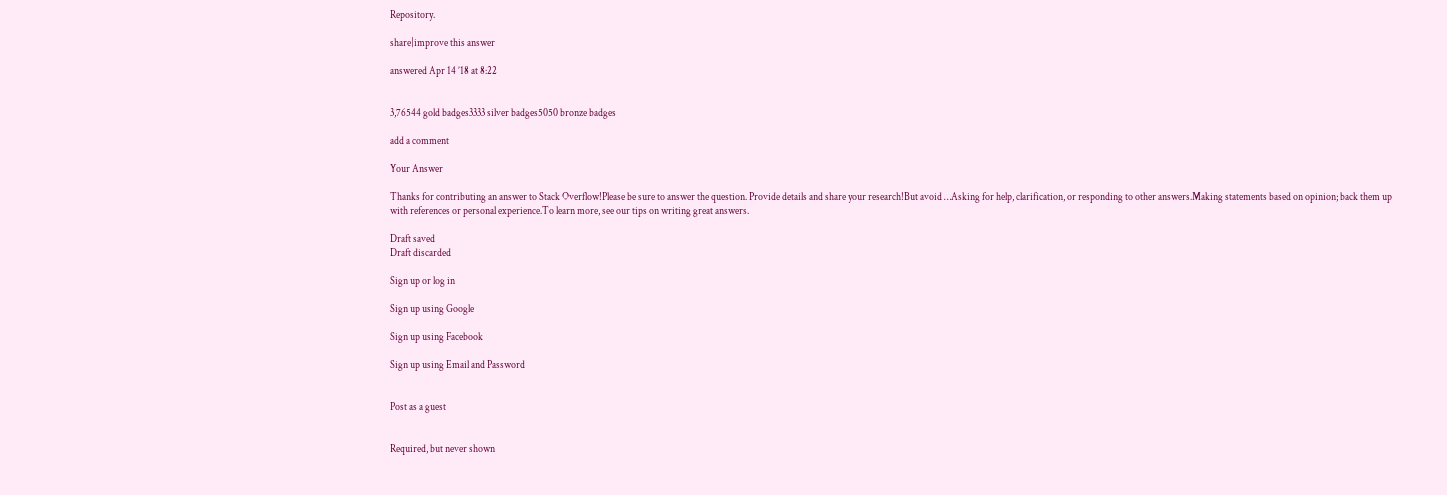Repository.

share|improve this answer

answered Apr 14 ’18 at 8:22


3,76544 gold badges3333 silver badges5050 bronze badges

add a comment

Your Answer

Thanks for contributing an answer to Stack Overflow!Please be sure to answer the question. Provide details and share your research!But avoid …Asking for help, clarification, or responding to other answers.Making statements based on opinion; back them up with references or personal experience.To learn more, see our tips on writing great answers.

Draft saved
Draft discarded

Sign up or log in

Sign up using Google

Sign up using Facebook

Sign up using Email and Password


Post as a guest


Required, but never shown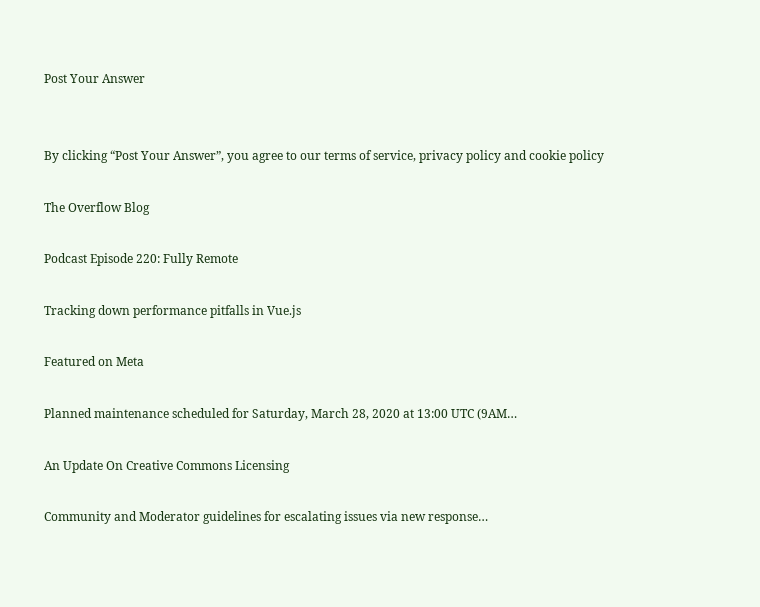Post Your Answer


By clicking “Post Your Answer”, you agree to our terms of service, privacy policy and cookie policy

The Overflow Blog

Podcast Episode 220: Fully Remote

Tracking down performance pitfalls in Vue.js

Featured on Meta

Planned maintenance scheduled for Saturday, March 28, 2020 at 13:00 UTC (9AM…

An Update On Creative Commons Licensing

Community and Moderator guidelines for escalating issues via new response…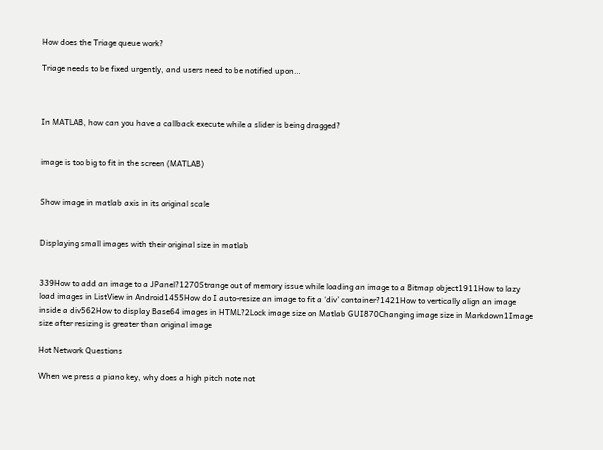How does the Triage queue work?

Triage needs to be fixed urgently, and users need to be notified upon…



In MATLAB, how can you have a callback execute while a slider is being dragged?


image is too big to fit in the screen (MATLAB)


Show image in matlab axis in its original scale


Displaying small images with their original size in matlab


339How to add an image to a JPanel?1270Strange out of memory issue while loading an image to a Bitmap object1911How to lazy load images in ListView in Android1455How do I auto-resize an image to fit a ‘div’ container?1421How to vertically align an image inside a div562How to display Base64 images in HTML?2Lock image size on Matlab GUI870Changing image size in Markdown1Image size after resizing is greater than original image

Hot Network Questions

When we press a piano key, why does a high pitch note not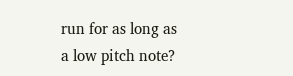run for as long as a low pitch note?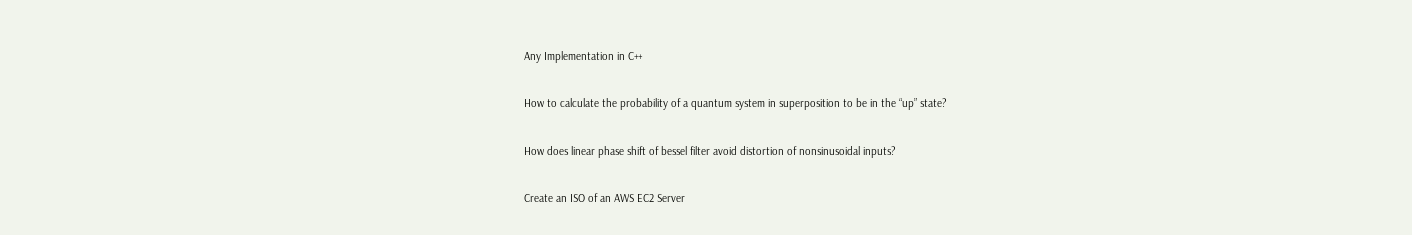Any Implementation in C++

How to calculate the probability of a quantum system in superposition to be in the “up” state?

How does linear phase shift of bessel filter avoid distortion of nonsinusoidal inputs?

Create an ISO of an AWS EC2 Server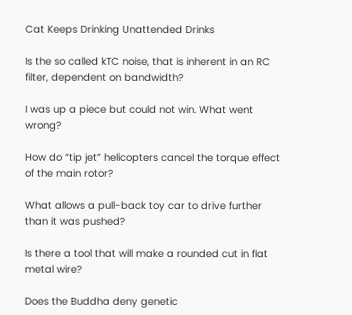Cat Keeps Drinking Unattended Drinks

Is the so called kTC noise, that is inherent in an RC filter, dependent on bandwidth?

I was up a piece but could not win. What went wrong?

How do “tip jet” helicopters cancel the torque effect of the main rotor?

What allows a pull-back toy car to drive further than it was pushed?

Is there a tool that will make a rounded cut in flat metal wire?

Does the Buddha deny genetic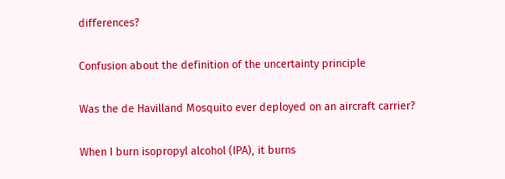differences?

Confusion about the definition of the uncertainty principle

Was the de Havilland Mosquito ever deployed on an aircraft carrier?

When I burn isopropyl alcohol (IPA), it burns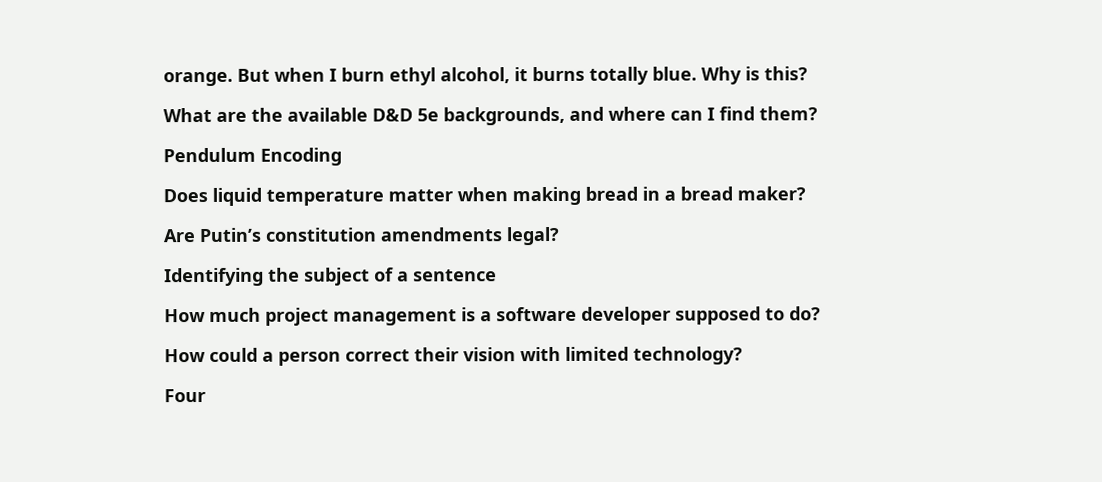orange. But when I burn ethyl alcohol, it burns totally blue. Why is this?

What are the available D&D 5e backgrounds, and where can I find them?

Pendulum Encoding

Does liquid temperature matter when making bread in a bread maker?

Are Putin’s constitution amendments legal?

Identifying the subject of a sentence

How much project management is a software developer supposed to do?

How could a person correct their vision with limited technology?

Four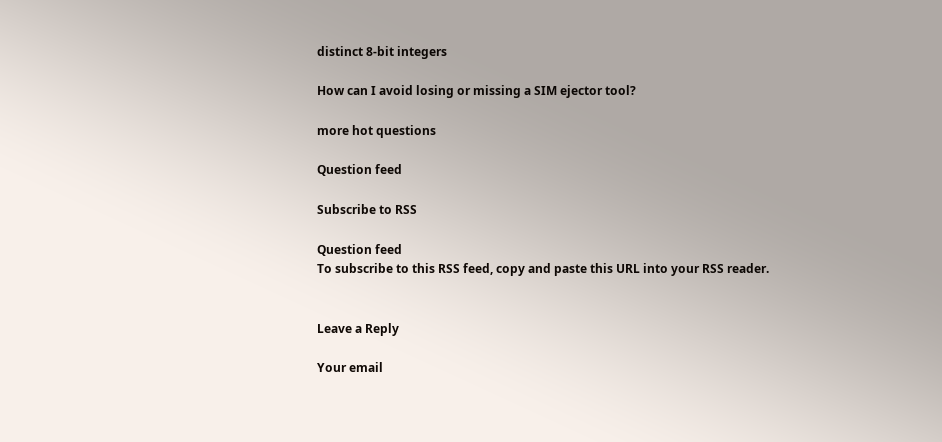distinct 8-bit integers

How can I avoid losing or missing a SIM ejector tool?

more hot questions

Question feed

Subscribe to RSS

Question feed
To subscribe to this RSS feed, copy and paste this URL into your RSS reader.


Leave a Reply

Your email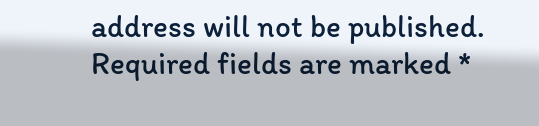address will not be published. Required fields are marked *